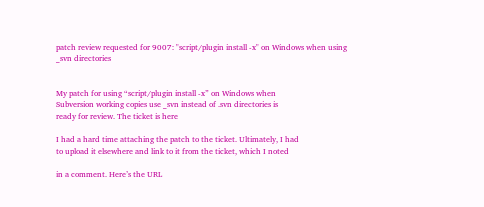patch review requested for 9007: "script/plugin install -x" on Windows when using _svn directories


My patch for using “script/plugin install -x” on Windows when
Subversion working copies use _svn instead of .svn directories is
ready for review. The ticket is here

I had a hard time attaching the patch to the ticket. Ultimately, I had
to upload it elsewhere and link to it from the ticket, which I noted

in a comment. Here’s the URL